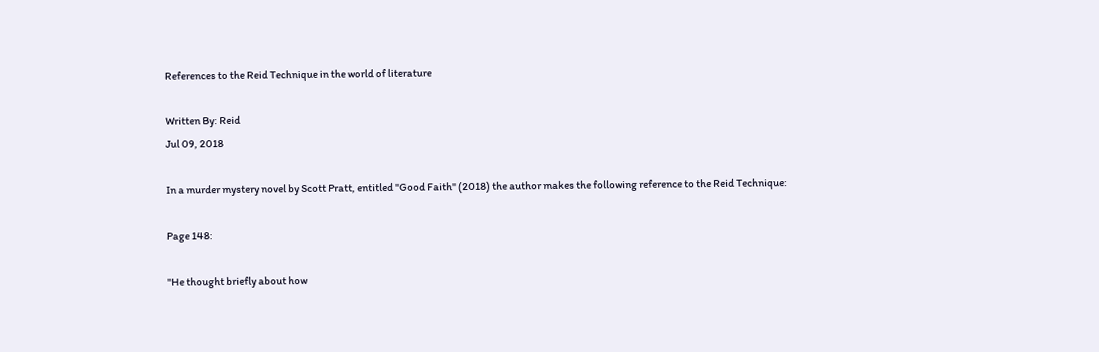References to the Reid Technique in the world of literature

Written By: Reid
Jul 09, 2018

In a murder mystery novel by Scott Pratt, entitled "Good Faith" (2018) the author makes the following reference to the Reid Technique:

Page 148:

"He thought briefly about how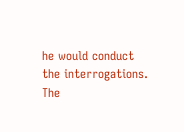he would conduct the interrogations. The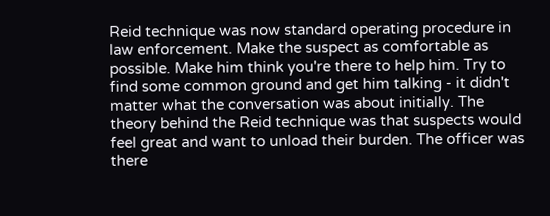Reid technique was now standard operating procedure in law enforcement. Make the suspect as comfortable as possible. Make him think you're there to help him. Try to find some common ground and get him talking - it didn't matter what the conversation was about initially. The theory behind the Reid technique was that suspects would feel great and want to unload their burden. The officer was there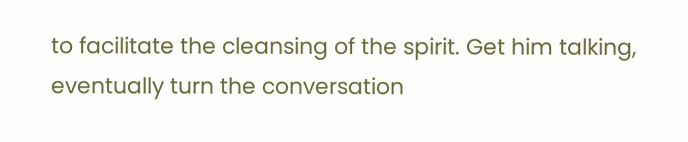to facilitate the cleansing of the spirit. Get him talking, eventually turn the conversation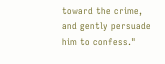toward the crime, and gently persuade him to confess."